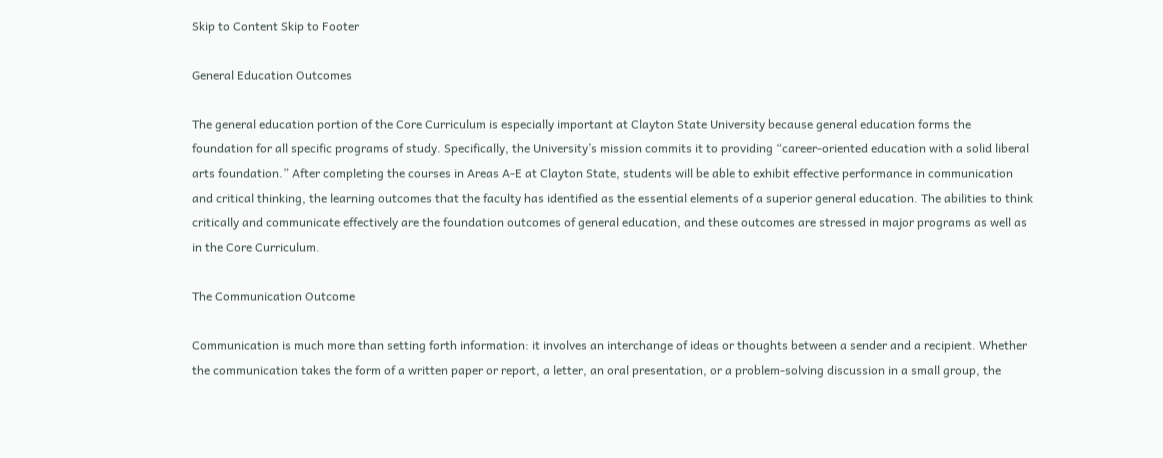Skip to Content Skip to Footer

General Education Outcomes

The general education portion of the Core Curriculum is especially important at Clayton State University because general education forms the foundation for all specific programs of study. Specifically, the University’s mission commits it to providing “career-oriented education with a solid liberal arts foundation.” After completing the courses in Areas A-E at Clayton State, students will be able to exhibit effective performance in communication and critical thinking, the learning outcomes that the faculty has identified as the essential elements of a superior general education. The abilities to think critically and communicate effectively are the foundation outcomes of general education, and these outcomes are stressed in major programs as well as in the Core Curriculum.

The Communication Outcome

Communication is much more than setting forth information: it involves an interchange of ideas or thoughts between a sender and a recipient. Whether the communication takes the form of a written paper or report, a letter, an oral presentation, or a problem-solving discussion in a small group, the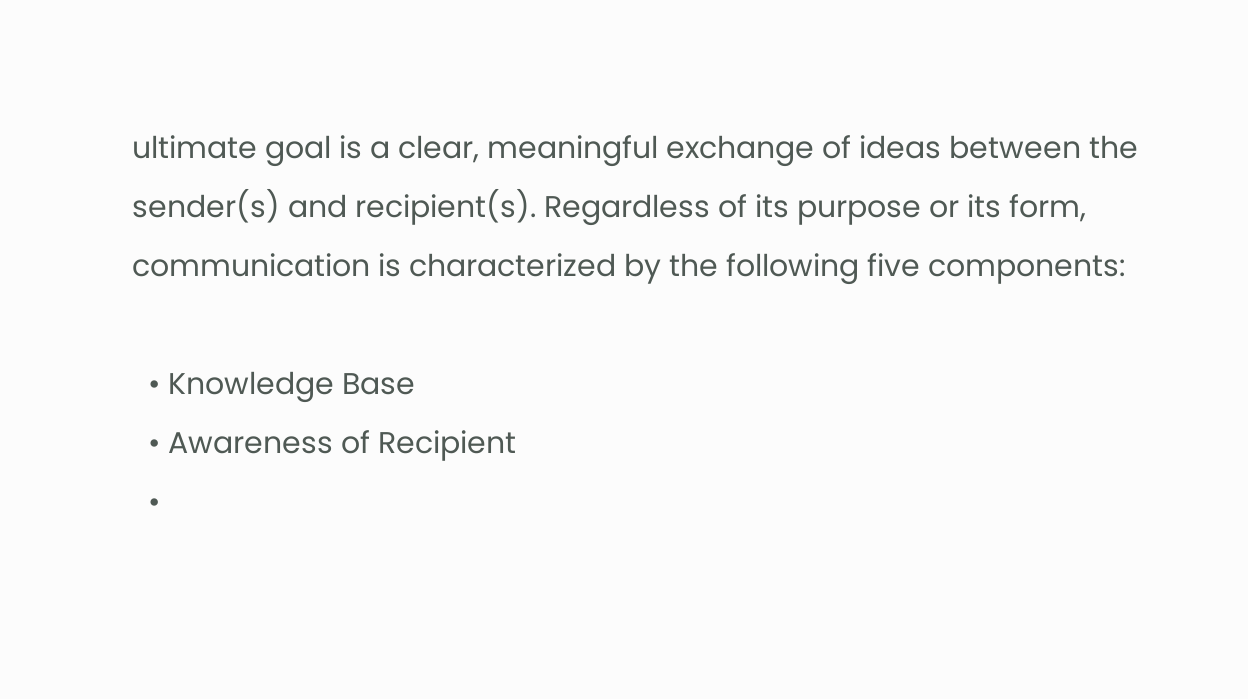ultimate goal is a clear, meaningful exchange of ideas between the sender(s) and recipient(s). Regardless of its purpose or its form, communication is characterized by the following five components:

  • Knowledge Base
  • Awareness of Recipient
  •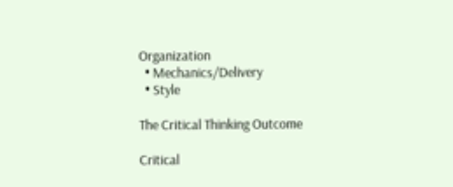Organization
  • Mechanics/Delivery
  • Style

The Critical Thinking Outcome

Critical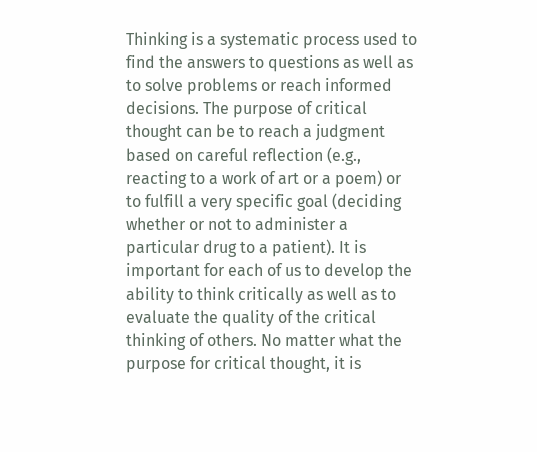Thinking is a systematic process used to find the answers to questions as well as to solve problems or reach informed decisions. The purpose of critical thought can be to reach a judgment based on careful reflection (e.g., reacting to a work of art or a poem) or to fulfill a very specific goal (deciding whether or not to administer a particular drug to a patient). It is important for each of us to develop the ability to think critically as well as to evaluate the quality of the critical thinking of others. No matter what the purpose for critical thought, it is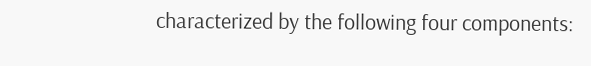characterized by the following four components: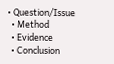• Question/Issue
  • Method
  • Evidence
  • Conclusion